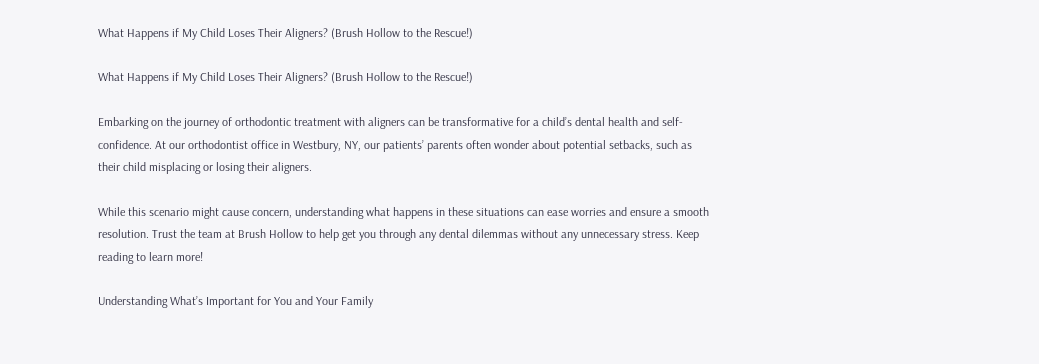What Happens if My Child Loses Their Aligners? (Brush Hollow to the Rescue!)

What Happens if My Child Loses Their Aligners? (Brush Hollow to the Rescue!)

Embarking on the journey of orthodontic treatment with aligners can be transformative for a child’s dental health and self-confidence. At our orthodontist office in Westbury, NY, our patients’ parents often wonder about potential setbacks, such as their child misplacing or losing their aligners.

While this scenario might cause concern, understanding what happens in these situations can ease worries and ensure a smooth resolution. Trust the team at Brush Hollow to help get you through any dental dilemmas without any unnecessary stress. Keep reading to learn more!

Understanding What’s Important for You and Your Family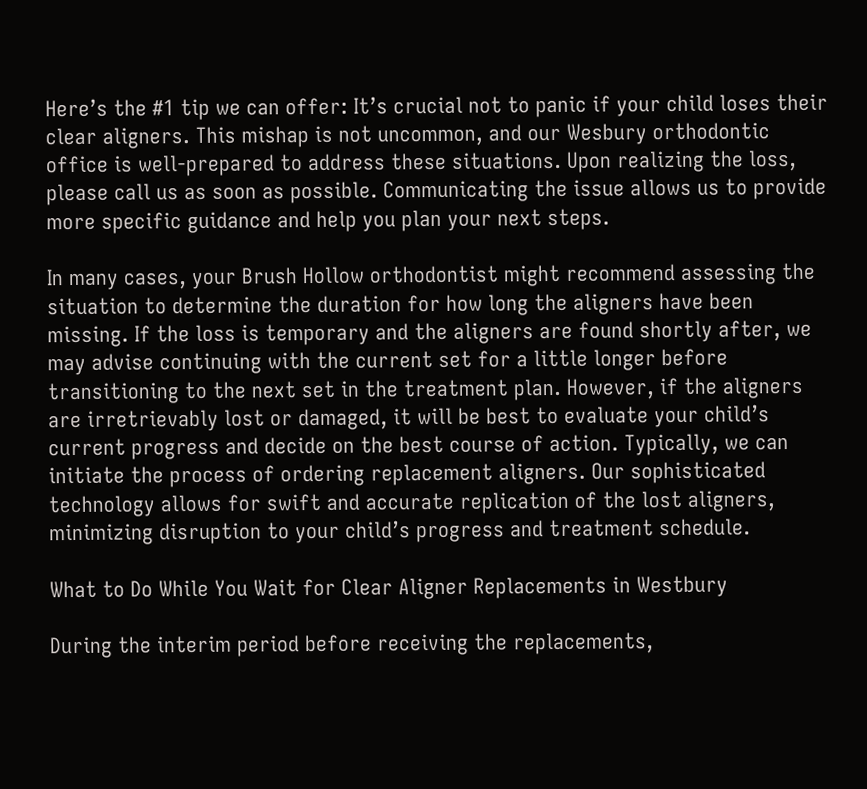Here’s the #1 tip we can offer: It’s crucial not to panic if your child loses their clear aligners. This mishap is not uncommon, and our Wesbury orthodontic office is well-prepared to address these situations. Upon realizing the loss, please call us as soon as possible. Communicating the issue allows us to provide more specific guidance and help you plan your next steps.

In many cases, your Brush Hollow orthodontist might recommend assessing the situation to determine the duration for how long the aligners have been missing. If the loss is temporary and the aligners are found shortly after, we may advise continuing with the current set for a little longer before transitioning to the next set in the treatment plan. However, if the aligners are irretrievably lost or damaged, it will be best to evaluate your child’s current progress and decide on the best course of action. Typically, we can initiate the process of ordering replacement aligners. Our sophisticated technology allows for swift and accurate replication of the lost aligners, minimizing disruption to your child’s progress and treatment schedule.

What to Do While You Wait for Clear Aligner Replacements in Westbury

During the interim period before receiving the replacements,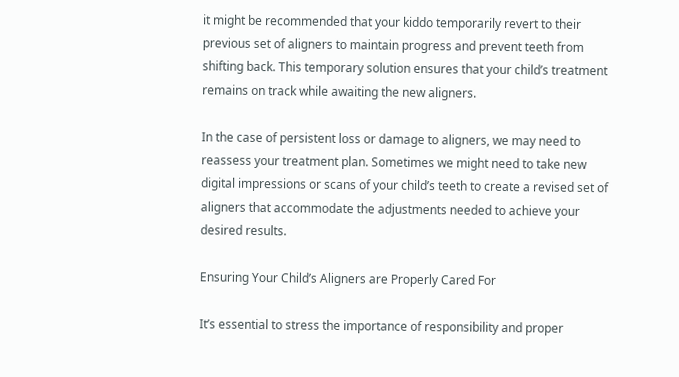it might be recommended that your kiddo temporarily revert to their previous set of aligners to maintain progress and prevent teeth from shifting back. This temporary solution ensures that your child’s treatment remains on track while awaiting the new aligners.

In the case of persistent loss or damage to aligners, we may need to reassess your treatment plan. Sometimes we might need to take new digital impressions or scans of your child’s teeth to create a revised set of aligners that accommodate the adjustments needed to achieve your desired results.

Ensuring Your Child’s Aligners are Properly Cared For

It’s essential to stress the importance of responsibility and proper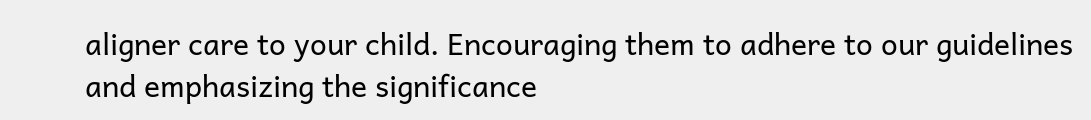aligner care to your child. Encouraging them to adhere to our guidelines and emphasizing the significance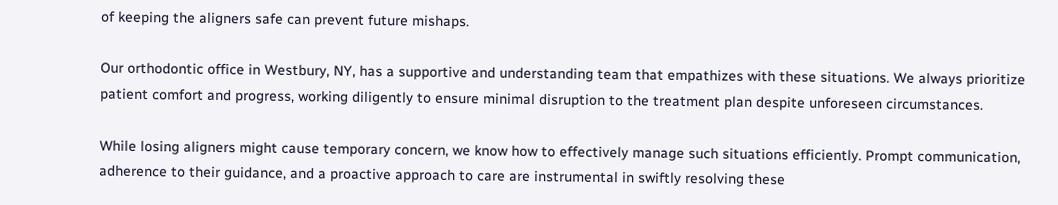of keeping the aligners safe can prevent future mishaps.

Our orthodontic office in Westbury, NY, has a supportive and understanding team that empathizes with these situations. We always prioritize patient comfort and progress, working diligently to ensure minimal disruption to the treatment plan despite unforeseen circumstances.

While losing aligners might cause temporary concern, we know how to effectively manage such situations efficiently. Prompt communication, adherence to their guidance, and a proactive approach to care are instrumental in swiftly resolving these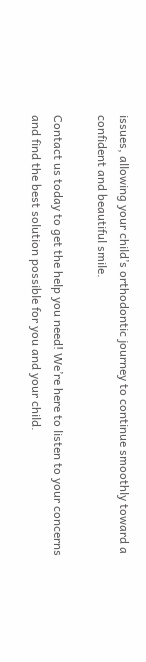issues, allowing your child’s orthodontic journey to continue smoothly toward a confident and beautiful smile.

Contact us today to get the help you need! We’re here to listen to your concerns and find the best solution possible for you and your child.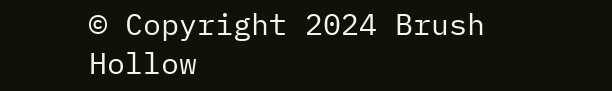© Copyright 2024 Brush Hollow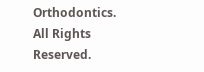Orthodontics. All Rights Reserved.